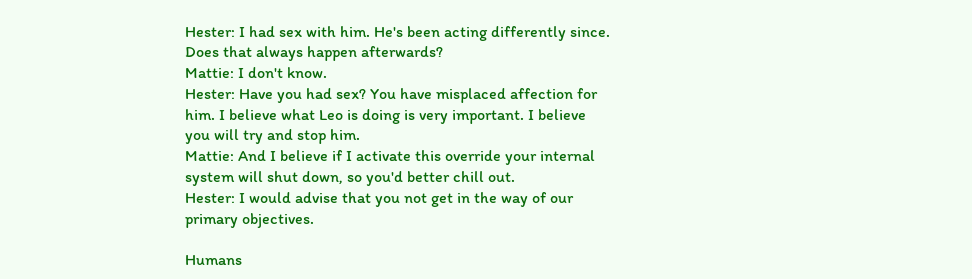Hester: I had sex with him. He's been acting differently since. Does that always happen afterwards?
Mattie: I don't know.
Hester: Have you had sex? You have misplaced affection for him. I believe what Leo is doing is very important. I believe you will try and stop him.
Mattie: And I believe if I activate this override your internal system will shut down, so you'd better chill out.
Hester: I would advise that you not get in the way of our primary objectives.

Humans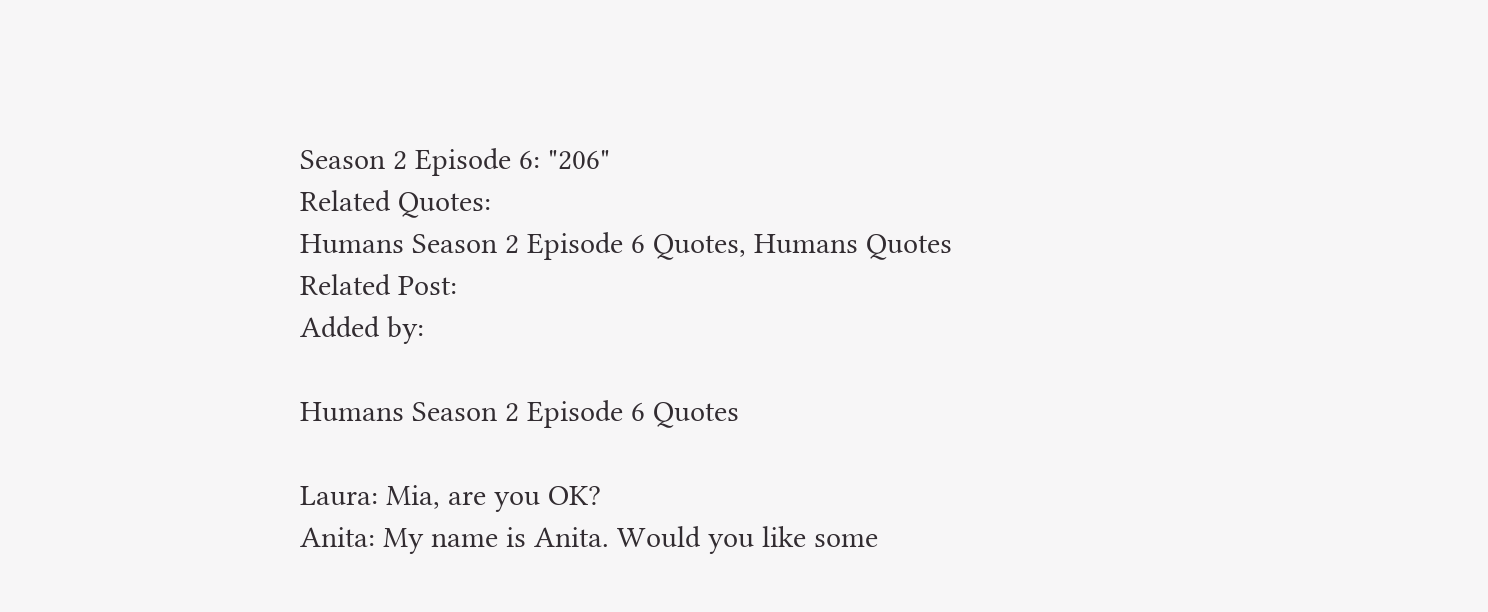Season 2 Episode 6: "206"
Related Quotes:
Humans Season 2 Episode 6 Quotes, Humans Quotes
Related Post:
Added by:

Humans Season 2 Episode 6 Quotes

Laura: Mia, are you OK?
Anita: My name is Anita. Would you like some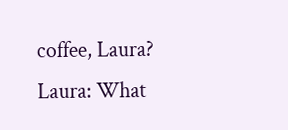coffee, Laura?
Laura: What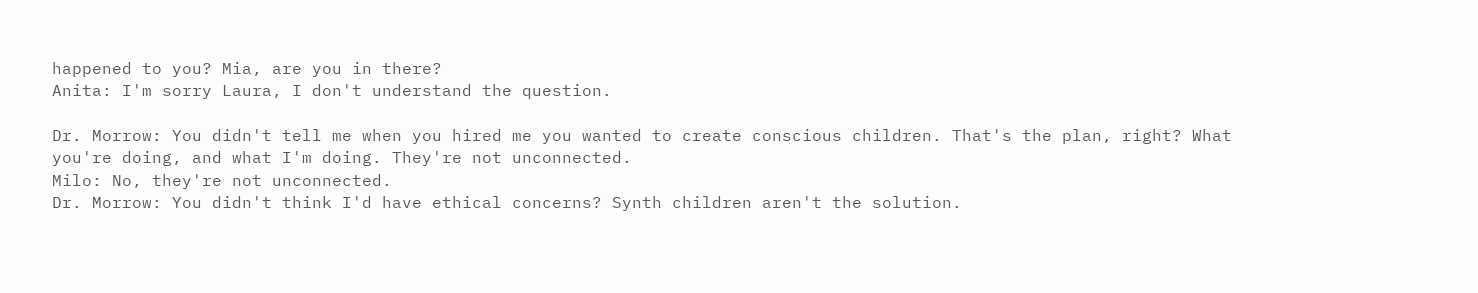happened to you? Mia, are you in there?
Anita: I'm sorry Laura, I don't understand the question.

Dr. Morrow: You didn't tell me when you hired me you wanted to create conscious children. That's the plan, right? What you're doing, and what I'm doing. They're not unconnected.
Milo: No, they're not unconnected.
Dr. Morrow: You didn't think I'd have ethical concerns? Synth children aren't the solution.